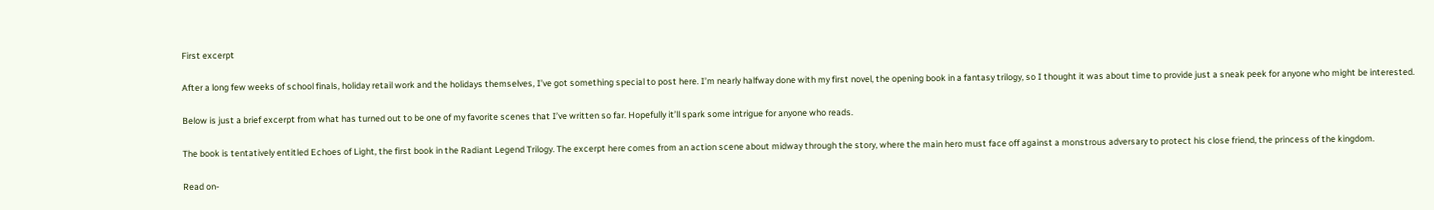First excerpt

After a long few weeks of school finals, holiday retail work and the holidays themselves, I’ve got something special to post here. I’m nearly halfway done with my first novel, the opening book in a fantasy trilogy, so I thought it was about time to provide just a sneak peek for anyone who might be interested.

Below is just a brief excerpt from what has turned out to be one of my favorite scenes that I’ve written so far. Hopefully it’ll spark some intrigue for anyone who reads.

The book is tentatively entitled Echoes of Light, the first book in the Radiant Legend Trilogy. The excerpt here comes from an action scene about midway through the story, where the main hero must face off against a monstrous adversary to protect his close friend, the princess of the kingdom.

Read on-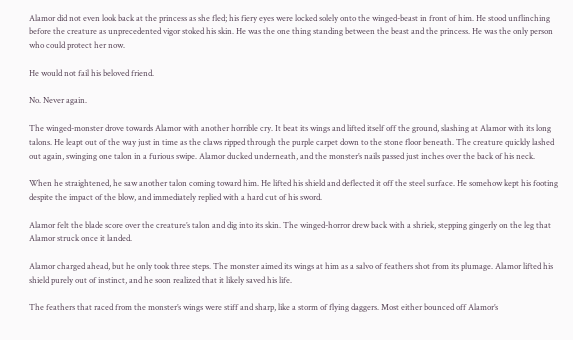Alamor did not even look back at the princess as she fled; his fiery eyes were locked solely onto the winged-beast in front of him. He stood unflinching before the creature as unprecedented vigor stoked his skin. He was the one thing standing between the beast and the princess. He was the only person who could protect her now.

He would not fail his beloved friend.

No. Never again.

The winged-monster drove towards Alamor with another horrible cry. It beat its wings and lifted itself off the ground, slashing at Alamor with its long talons. He leapt out of the way just in time as the claws ripped through the purple carpet down to the stone floor beneath. The creature quickly lashed out again, swinging one talon in a furious swipe. Alamor ducked underneath, and the monster’s nails passed just inches over the back of his neck.

When he straightened, he saw another talon coming toward him. He lifted his shield and deflected it off the steel surface. He somehow kept his footing despite the impact of the blow, and immediately replied with a hard cut of his sword.

Alamor felt the blade score over the creature’s talon and dig into its skin. The winged-horror drew back with a shriek, stepping gingerly on the leg that Alamor struck once it landed.

Alamor charged ahead, but he only took three steps. The monster aimed its wings at him as a salvo of feathers shot from its plumage. Alamor lifted his shield purely out of instinct, and he soon realized that it likely saved his life.

The feathers that raced from the monster’s wings were stiff and sharp, like a storm of flying daggers. Most either bounced off Alamor’s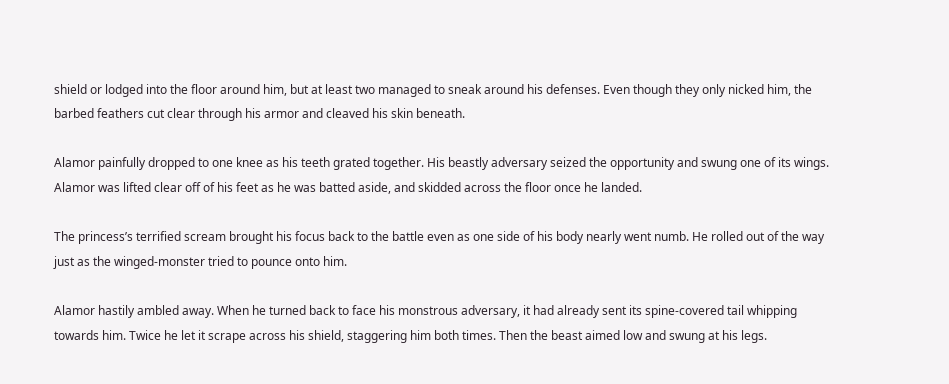shield or lodged into the floor around him, but at least two managed to sneak around his defenses. Even though they only nicked him, the barbed feathers cut clear through his armor and cleaved his skin beneath.

Alamor painfully dropped to one knee as his teeth grated together. His beastly adversary seized the opportunity and swung one of its wings. Alamor was lifted clear off of his feet as he was batted aside, and skidded across the floor once he landed.

The princess’s terrified scream brought his focus back to the battle even as one side of his body nearly went numb. He rolled out of the way just as the winged-monster tried to pounce onto him.

Alamor hastily ambled away. When he turned back to face his monstrous adversary, it had already sent its spine-covered tail whipping towards him. Twice he let it scrape across his shield, staggering him both times. Then the beast aimed low and swung at his legs.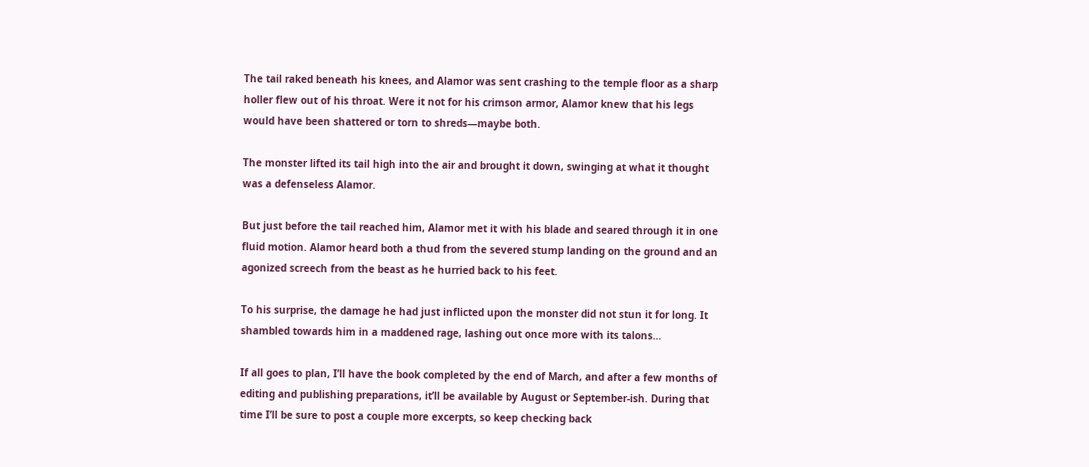The tail raked beneath his knees, and Alamor was sent crashing to the temple floor as a sharp holler flew out of his throat. Were it not for his crimson armor, Alamor knew that his legs would have been shattered or torn to shreds—maybe both.

The monster lifted its tail high into the air and brought it down, swinging at what it thought was a defenseless Alamor.

But just before the tail reached him, Alamor met it with his blade and seared through it in one fluid motion. Alamor heard both a thud from the severed stump landing on the ground and an agonized screech from the beast as he hurried back to his feet.

To his surprise, the damage he had just inflicted upon the monster did not stun it for long. It shambled towards him in a maddened rage, lashing out once more with its talons…

If all goes to plan, I’ll have the book completed by the end of March, and after a few months of editing and publishing preparations, it’ll be available by August or September-ish. During that time I’ll be sure to post a couple more excerpts, so keep checking back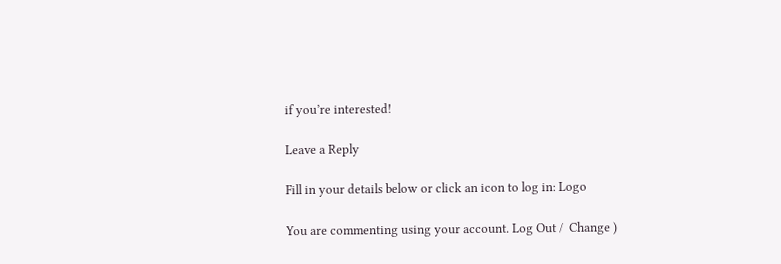if you’re interested!

Leave a Reply

Fill in your details below or click an icon to log in: Logo

You are commenting using your account. Log Out /  Change )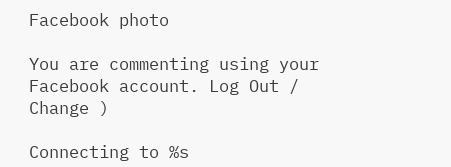Facebook photo

You are commenting using your Facebook account. Log Out /  Change )

Connecting to %s